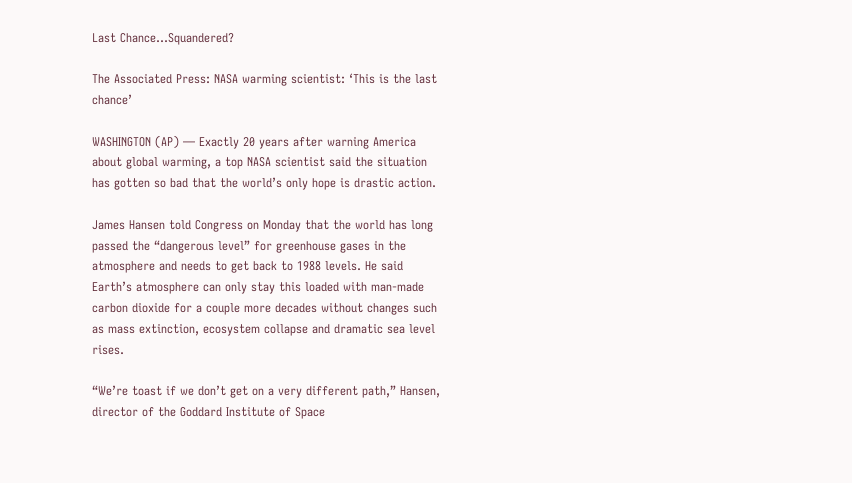Last Chance…Squandered?

The Associated Press: NASA warming scientist: ‘This is the last chance’

WASHINGTON (AP) — Exactly 20 years after warning America about global warming, a top NASA scientist said the situation has gotten so bad that the world’s only hope is drastic action.

James Hansen told Congress on Monday that the world has long passed the “dangerous level” for greenhouse gases in the atmosphere and needs to get back to 1988 levels. He said Earth’s atmosphere can only stay this loaded with man-made carbon dioxide for a couple more decades without changes such as mass extinction, ecosystem collapse and dramatic sea level rises.

“We’re toast if we don’t get on a very different path,” Hansen, director of the Goddard Institute of Space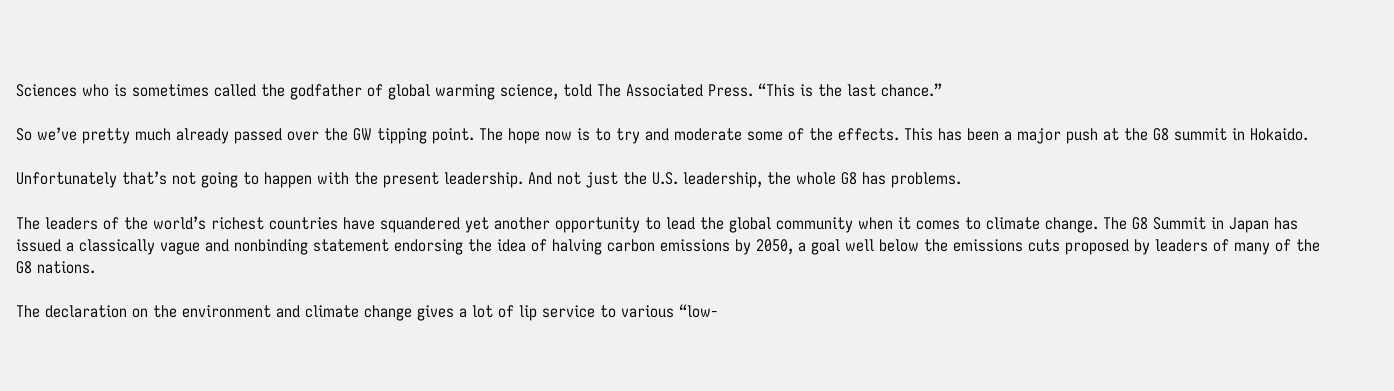Sciences who is sometimes called the godfather of global warming science, told The Associated Press. “This is the last chance.”

So we’ve pretty much already passed over the GW tipping point. The hope now is to try and moderate some of the effects. This has been a major push at the G8 summit in Hokaido.

Unfortunately that’s not going to happen with the present leadership. And not just the U.S. leadership, the whole G8 has problems.

The leaders of the world’s richest countries have squandered yet another opportunity to lead the global community when it comes to climate change. The G8 Summit in Japan has issued a classically vague and nonbinding statement endorsing the idea of halving carbon emissions by 2050, a goal well below the emissions cuts proposed by leaders of many of the G8 nations.

The declaration on the environment and climate change gives a lot of lip service to various “low-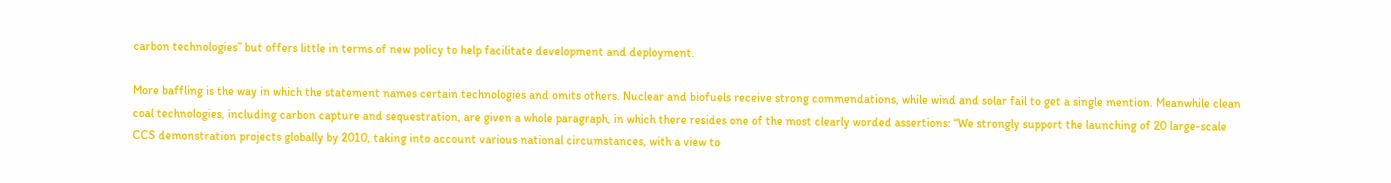carbon technologies” but offers little in terms of new policy to help facilitate development and deployment.

More baffling is the way in which the statement names certain technologies and omits others. Nuclear and biofuels receive strong commendations, while wind and solar fail to get a single mention. Meanwhile clean coal technologies, including carbon capture and sequestration, are given a whole paragraph, in which there resides one of the most clearly worded assertions: “We strongly support the launching of 20 large-scale CCS demonstration projects globally by 2010, taking into account various national circumstances, with a view to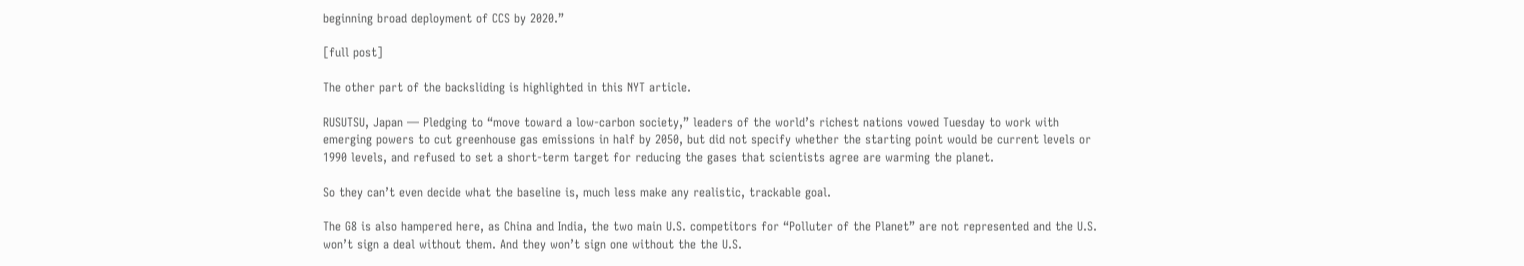beginning broad deployment of CCS by 2020.”

[full post]

The other part of the backsliding is highlighted in this NYT article.

RUSUTSU, Japan — Pledging to “move toward a low-carbon society,” leaders of the world’s richest nations vowed Tuesday to work with emerging powers to cut greenhouse gas emissions in half by 2050, but did not specify whether the starting point would be current levels or 1990 levels, and refused to set a short-term target for reducing the gases that scientists agree are warming the planet.

So they can’t even decide what the baseline is, much less make any realistic, trackable goal.

The G8 is also hampered here, as China and India, the two main U.S. competitors for “Polluter of the Planet” are not represented and the U.S. won’t sign a deal without them. And they won’t sign one without the the U.S.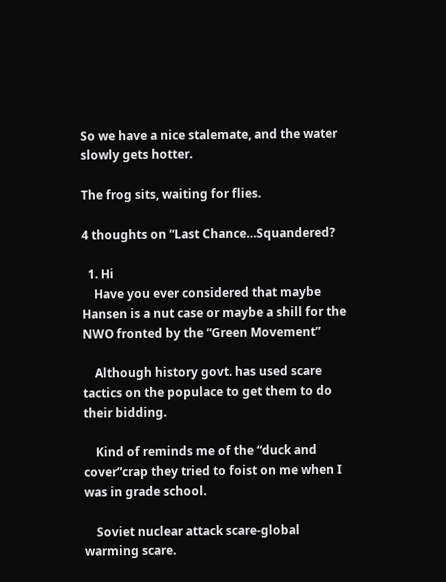So we have a nice stalemate, and the water slowly gets hotter.

The frog sits, waiting for flies.

4 thoughts on “Last Chance…Squandered?

  1. Hi
    Have you ever considered that maybe Hansen is a nut case or maybe a shill for the NWO fronted by the “Green Movement”

    Although history govt. has used scare tactics on the populace to get them to do their bidding.

    Kind of reminds me of the “duck and cover”crap they tried to foist on me when I was in grade school.

    Soviet nuclear attack scare-global warming scare.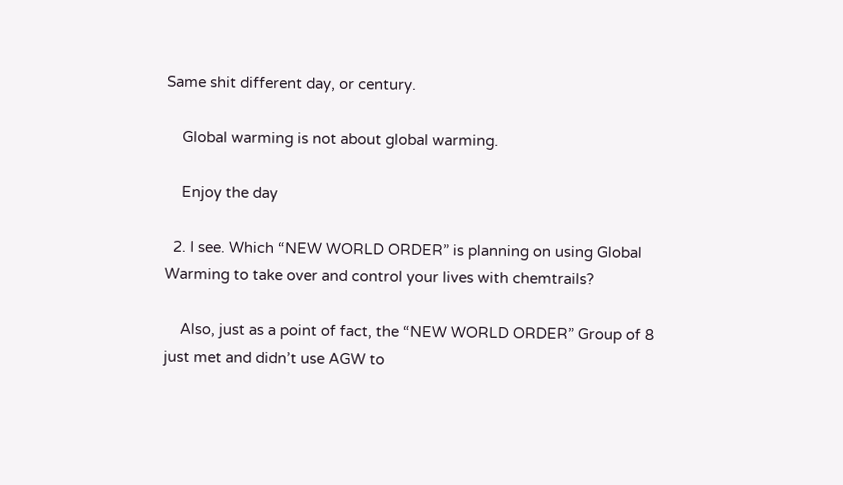Same shit different day, or century.

    Global warming is not about global warming.

    Enjoy the day

  2. I see. Which “NEW WORLD ORDER” is planning on using Global Warming to take over and control your lives with chemtrails?

    Also, just as a point of fact, the “NEW WORLD ORDER” Group of 8 just met and didn’t use AGW to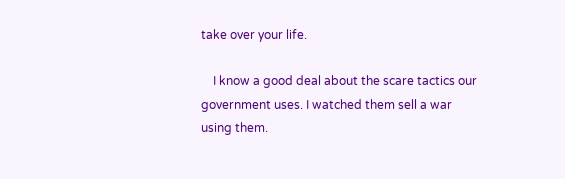take over your life.

    I know a good deal about the scare tactics our government uses. I watched them sell a war using them.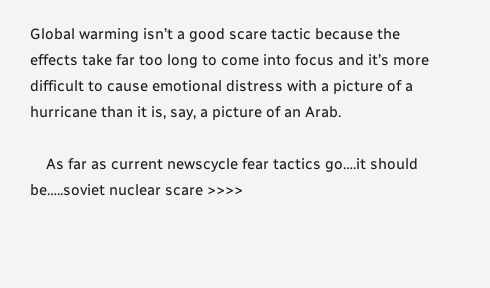Global warming isn’t a good scare tactic because the effects take far too long to come into focus and it’s more difficult to cause emotional distress with a picture of a hurricane than it is, say, a picture of an Arab.

    As far as current newscycle fear tactics go….it should be…..soviet nuclear scare >>>>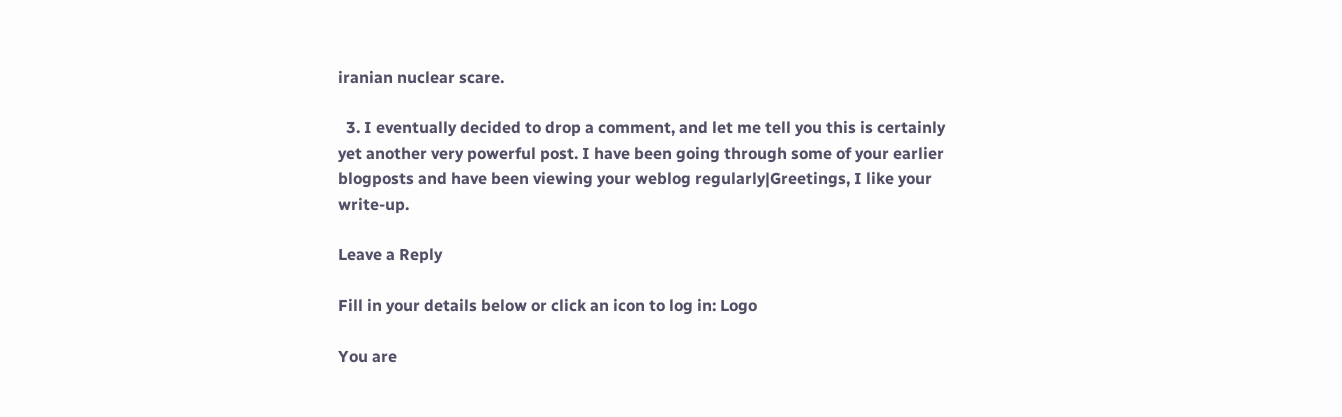iranian nuclear scare.

  3. I eventually decided to drop a comment, and let me tell you this is certainly yet another very powerful post. I have been going through some of your earlier blogposts and have been viewing your weblog regularly|Greetings, I like your write-up.

Leave a Reply

Fill in your details below or click an icon to log in: Logo

You are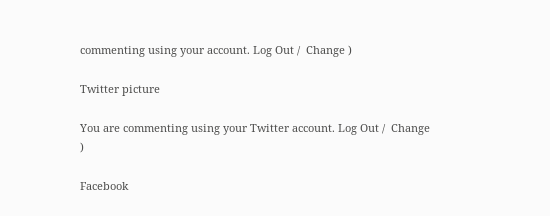commenting using your account. Log Out /  Change )

Twitter picture

You are commenting using your Twitter account. Log Out /  Change )

Facebook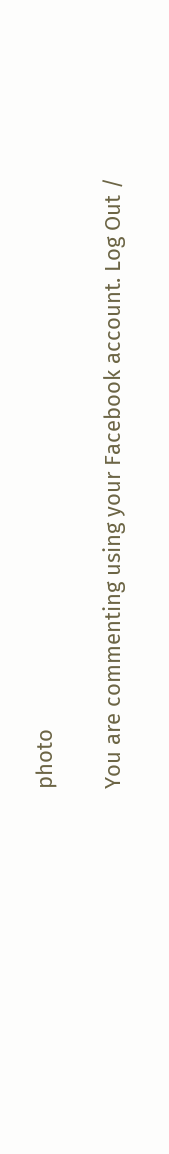photo

You are commenting using your Facebook account. Log Out /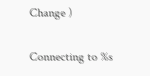Change )

Connecting to %s